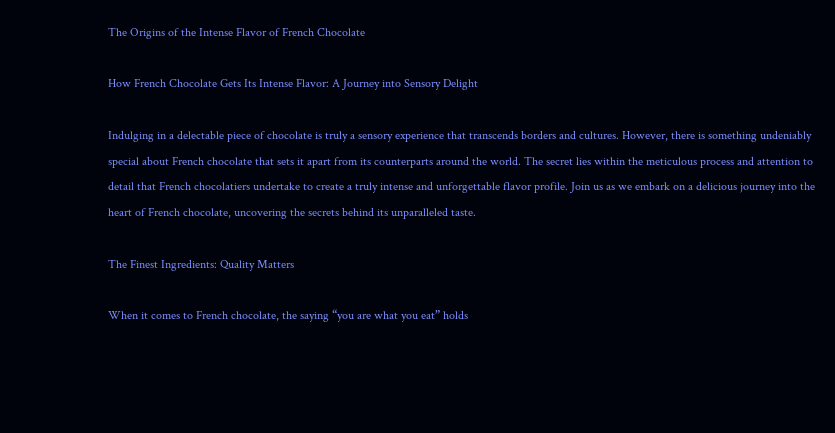The Origins of the Intense Flavor of French Chocolate

How French Chocolate Gets Its Intense Flavor: A Journey into Sensory Delight

Indulging in a delectable piece of chocolate is truly a sensory experience that transcends borders and cultures. However, there is something undeniably special about French chocolate that sets it apart from its counterparts around the world. The secret lies within the meticulous process and attention to detail that French chocolatiers undertake to create a truly intense and unforgettable flavor profile. Join us as we embark on a delicious journey into the heart of French chocolate, uncovering the secrets behind its unparalleled taste.

The Finest Ingredients: Quality Matters

When it comes to French chocolate, the saying “you are what you eat” holds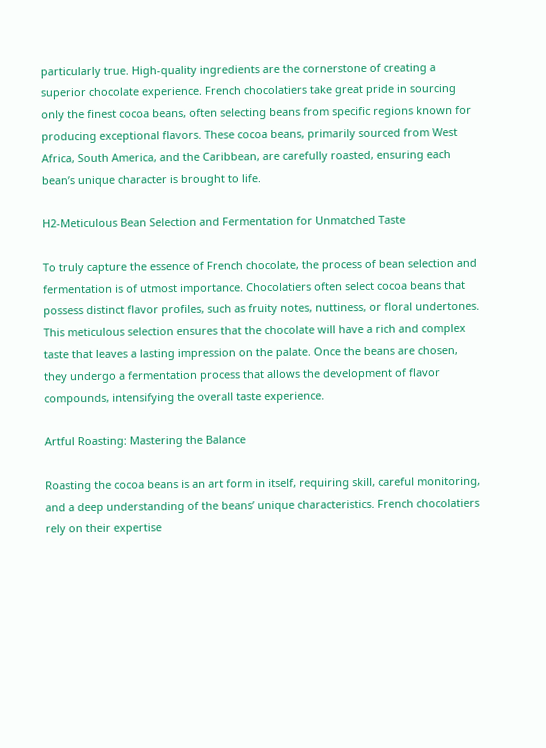particularly true. High-quality ingredients are the cornerstone of creating a superior chocolate experience. French chocolatiers take great pride in sourcing only the finest cocoa beans, often selecting beans from specific regions known for producing exceptional flavors. These cocoa beans, primarily sourced from West Africa, South America, and the Caribbean, are carefully roasted, ensuring each bean’s unique character is brought to life.

H2-Meticulous Bean Selection and Fermentation for Unmatched Taste

To truly capture the essence of French chocolate, the process of bean selection and fermentation is of utmost importance. Chocolatiers often select cocoa beans that possess distinct flavor profiles, such as fruity notes, nuttiness, or floral undertones. This meticulous selection ensures that the chocolate will have a rich and complex taste that leaves a lasting impression on the palate. Once the beans are chosen, they undergo a fermentation process that allows the development of flavor compounds, intensifying the overall taste experience.

Artful Roasting: Mastering the Balance

Roasting the cocoa beans is an art form in itself, requiring skill, careful monitoring, and a deep understanding of the beans’ unique characteristics. French chocolatiers rely on their expertise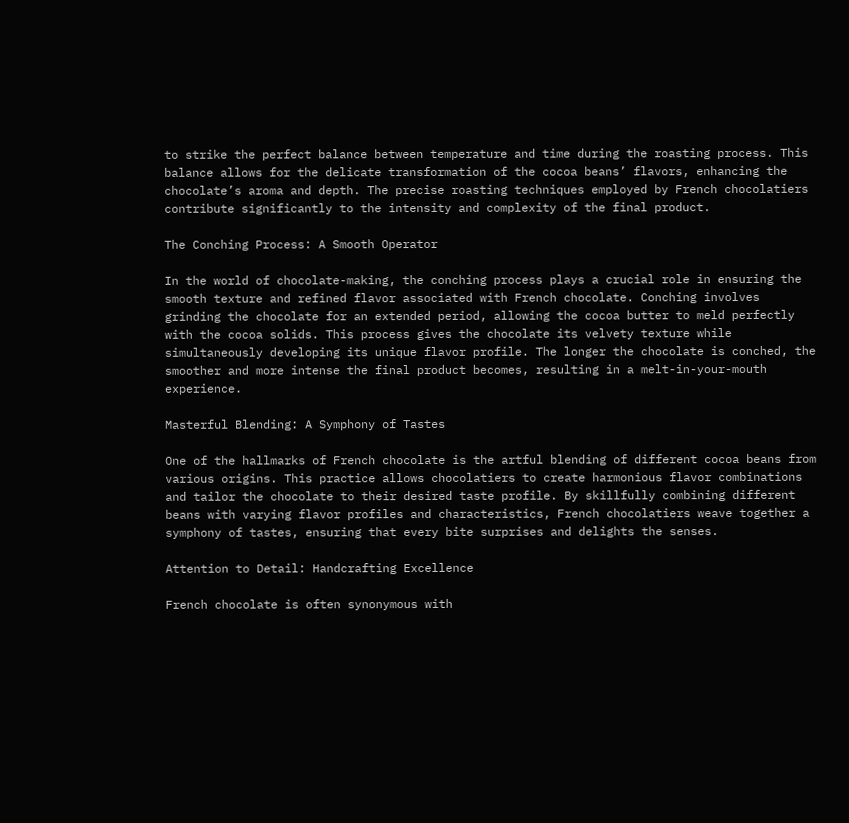to strike the perfect balance between temperature and time during the roasting process. This balance allows for the delicate transformation of the cocoa beans’ flavors, enhancing the chocolate’s aroma and depth. The precise roasting techniques employed by French chocolatiers contribute significantly to the intensity and complexity of the final product.

The Conching Process: A Smooth Operator

In the world of chocolate-making, the conching process plays a crucial role in ensuring the smooth texture and refined flavor associated with French chocolate. Conching involves grinding the chocolate for an extended period, allowing the cocoa butter to meld perfectly with the cocoa solids. This process gives the chocolate its velvety texture while simultaneously developing its unique flavor profile. The longer the chocolate is conched, the smoother and more intense the final product becomes, resulting in a melt-in-your-mouth experience.

Masterful Blending: A Symphony of Tastes

One of the hallmarks of French chocolate is the artful blending of different cocoa beans from various origins. This practice allows chocolatiers to create harmonious flavor combinations and tailor the chocolate to their desired taste profile. By skillfully combining different beans with varying flavor profiles and characteristics, French chocolatiers weave together a symphony of tastes, ensuring that every bite surprises and delights the senses.

Attention to Detail: Handcrafting Excellence

French chocolate is often synonymous with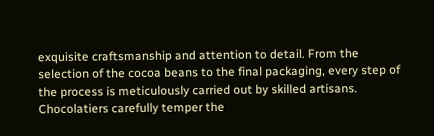exquisite craftsmanship and attention to detail. From the selection of the cocoa beans to the final packaging, every step of the process is meticulously carried out by skilled artisans. Chocolatiers carefully temper the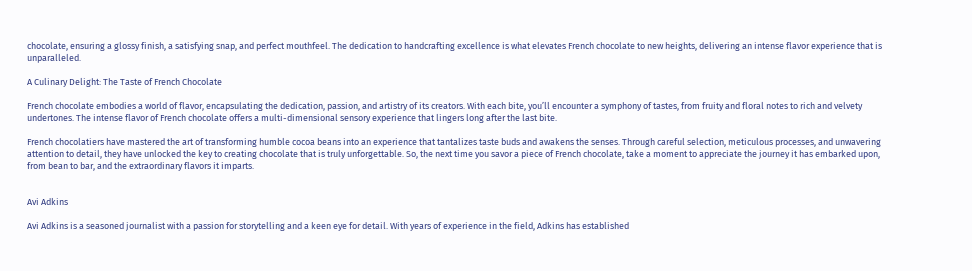chocolate, ensuring a glossy finish, a satisfying snap, and perfect mouthfeel. The dedication to handcrafting excellence is what elevates French chocolate to new heights, delivering an intense flavor experience that is unparalleled.

A Culinary Delight: The Taste of French Chocolate

French chocolate embodies a world of flavor, encapsulating the dedication, passion, and artistry of its creators. With each bite, you’ll encounter a symphony of tastes, from fruity and floral notes to rich and velvety undertones. The intense flavor of French chocolate offers a multi-dimensional sensory experience that lingers long after the last bite.

French chocolatiers have mastered the art of transforming humble cocoa beans into an experience that tantalizes taste buds and awakens the senses. Through careful selection, meticulous processes, and unwavering attention to detail, they have unlocked the key to creating chocolate that is truly unforgettable. So, the next time you savor a piece of French chocolate, take a moment to appreciate the journey it has embarked upon, from bean to bar, and the extraordinary flavors it imparts.


Avi Adkins

Avi Adkins is a seasoned journalist with a passion for storytelling and a keen eye for detail. With years of experience in the field, Adkins has established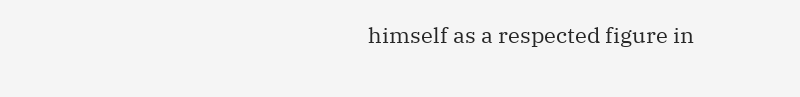himself as a respected figure in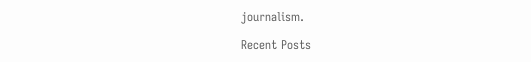journalism.

Recent Posts